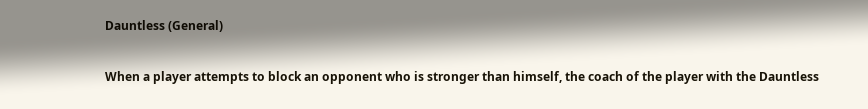Dauntless (General)

When a player attempts to block an opponent who is stronger than himself, the coach of the player with the Dauntless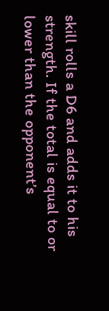skill rolls a D6 and adds it to his strength. If the total is equal to or lower than the opponent’s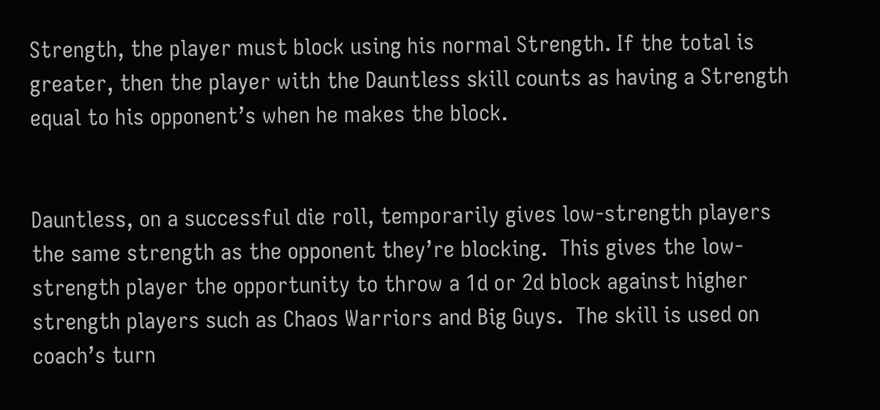Strength, the player must block using his normal Strength. If the total is greater, then the player with the Dauntless skill counts as having a Strength equal to his opponent’s when he makes the block.


Dauntless, on a successful die roll, temporarily gives low-strength players the same strength as the opponent they’re blocking.  This gives the low-strength player the opportunity to throw a 1d or 2d block against higher strength players such as Chaos Warriors and Big Guys.  The skill is used on coach’s turn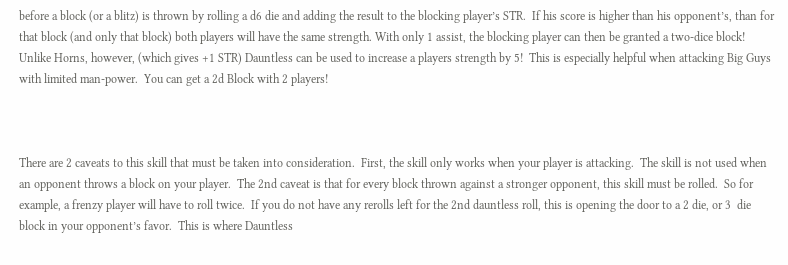before a block (or a blitz) is thrown by rolling a d6 die and adding the result to the blocking player’s STR.  If his score is higher than his opponent’s, than for that block (and only that block) both players will have the same strength. With only 1 assist, the blocking player can then be granted a two-dice block!  Unlike Horns, however, (which gives +1 STR) Dauntless can be used to increase a players strength by 5!  This is especially helpful when attacking Big Guys with limited man-power.  You can get a 2d Block with 2 players!



There are 2 caveats to this skill that must be taken into consideration.  First, the skill only works when your player is attacking.  The skill is not used when an opponent throws a block on your player.  The 2nd caveat is that for every block thrown against a stronger opponent, this skill must be rolled.  So for example, a frenzy player will have to roll twice.  If you do not have any rerolls left for the 2nd dauntless roll, this is opening the door to a 2 die, or 3  die block in your opponent’s favor.  This is where Dauntless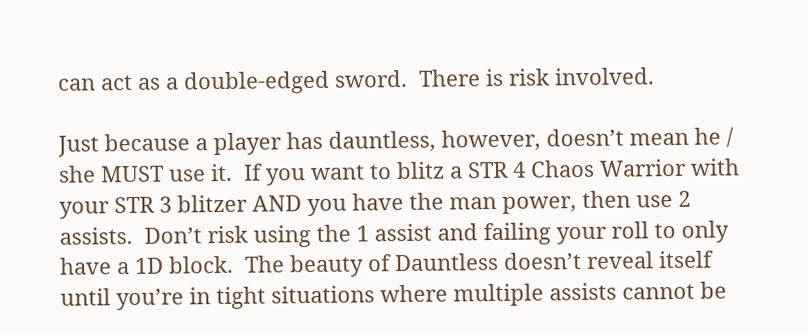can act as a double-edged sword.  There is risk involved.

Just because a player has dauntless, however, doesn’t mean he / she MUST use it.  If you want to blitz a STR 4 Chaos Warrior with your STR 3 blitzer AND you have the man power, then use 2 assists.  Don’t risk using the 1 assist and failing your roll to only have a 1D block.  The beauty of Dauntless doesn’t reveal itself until you’re in tight situations where multiple assists cannot be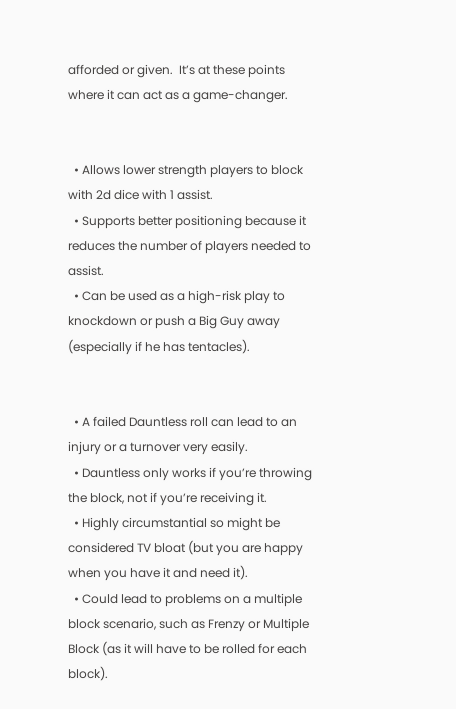afforded or given.  It’s at these points where it can act as a game-changer.


  • Allows lower strength players to block with 2d dice with 1 assist.
  • Supports better positioning because it reduces the number of players needed to assist.
  • Can be used as a high-risk play to knockdown or push a Big Guy away (especially if he has tentacles).


  • A failed Dauntless roll can lead to an injury or a turnover very easily.
  • Dauntless only works if you’re throwing the block, not if you’re receiving it.
  • Highly circumstantial so might be considered TV bloat (but you are happy when you have it and need it).
  • Could lead to problems on a multiple block scenario, such as Frenzy or Multiple Block (as it will have to be rolled for each block).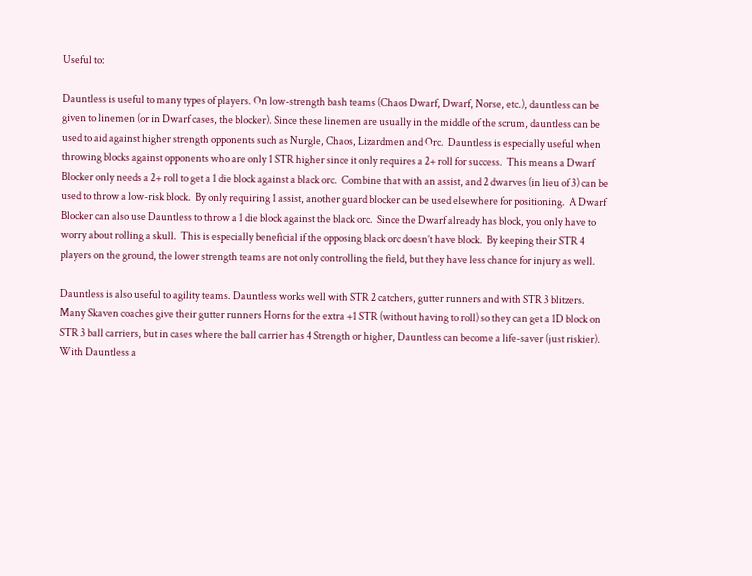Useful to:

Dauntless is useful to many types of players. On low-strength bash teams (Chaos Dwarf, Dwarf, Norse, etc.), dauntless can be given to linemen (or in Dwarf cases, the blocker). Since these linemen are usually in the middle of the scrum, dauntless can be used to aid against higher strength opponents such as Nurgle, Chaos, Lizardmen and Orc.  Dauntless is especially useful when throwing blocks against opponents who are only 1 STR higher since it only requires a 2+ roll for success.  This means a Dwarf Blocker only needs a 2+ roll to get a 1 die block against a black orc.  Combine that with an assist, and 2 dwarves (in lieu of 3) can be used to throw a low-risk block.  By only requiring 1 assist, another guard blocker can be used elsewhere for positioning.  A Dwarf Blocker can also use Dauntless to throw a 1 die block against the black orc.  Since the Dwarf already has block, you only have to worry about rolling a skull.  This is especially beneficial if the opposing black orc doesn’t have block.  By keeping their STR 4 players on the ground, the lower strength teams are not only controlling the field, but they have less chance for injury as well.

Dauntless is also useful to agility teams. Dauntless works well with STR 2 catchers, gutter runners and with STR 3 blitzers.  Many Skaven coaches give their gutter runners Horns for the extra +1 STR (without having to roll) so they can get a 1D block on STR 3 ball carriers, but in cases where the ball carrier has 4 Strength or higher, Dauntless can become a life-saver (just riskier). With Dauntless a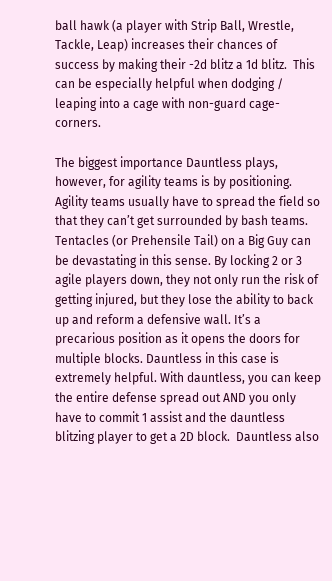ball hawk (a player with Strip Ball, Wrestle, Tackle, Leap) increases their chances of success by making their -2d blitz a 1d blitz.  This can be especially helpful when dodging / leaping into a cage with non-guard cage-corners.

The biggest importance Dauntless plays, however, for agility teams is by positioning. Agility teams usually have to spread the field so that they can’t get surrounded by bash teams. Tentacles (or Prehensile Tail) on a Big Guy can be devastating in this sense. By locking 2 or 3 agile players down, they not only run the risk of getting injured, but they lose the ability to back up and reform a defensive wall. It’s a precarious position as it opens the doors for multiple blocks. Dauntless in this case is extremely helpful. With dauntless, you can keep the entire defense spread out AND you only have to commit 1 assist and the dauntless blitzing player to get a 2D block.  Dauntless also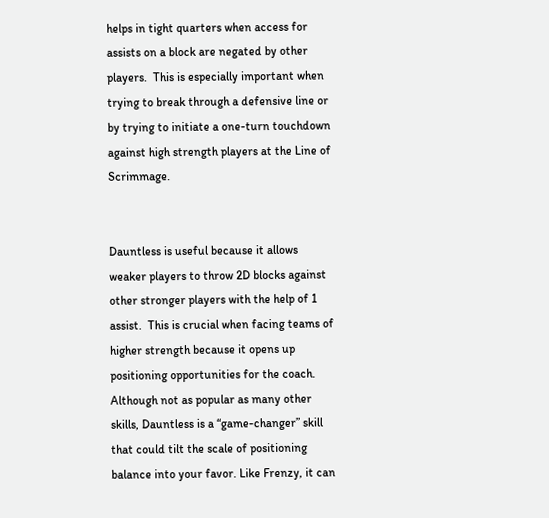helps in tight quarters when access for assists on a block are negated by other players.  This is especially important when trying to break through a defensive line or by trying to initiate a one-turn touchdown against high strength players at the Line of Scrimmage.


Dauntless is useful because it allows weaker players to throw 2D blocks against other stronger players with the help of 1 assist.  This is crucial when facing teams of higher strength because it opens up positioning opportunities for the coach. Although not as popular as many other skills, Dauntless is a “game-changer” skill that could tilt the scale of positioning balance into your favor. Like Frenzy, it can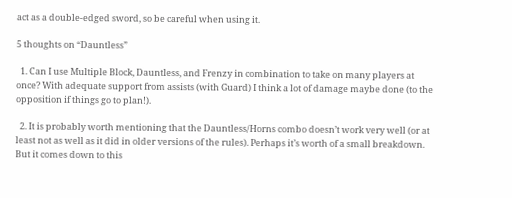act as a double-edged sword, so be careful when using it.

5 thoughts on “Dauntless”

  1. Can I use Multiple Block, Dauntless, and Frenzy in combination to take on many players at once? With adequate support from assists (with Guard) I think a lot of damage maybe done (to the opposition if things go to plan!).

  2. It is probably worth mentioning that the Dauntless/Horns combo doesn’t work very well (or at least not as well as it did in older versions of the rules). Perhaps it’s worth of a small breakdown. But it comes down to this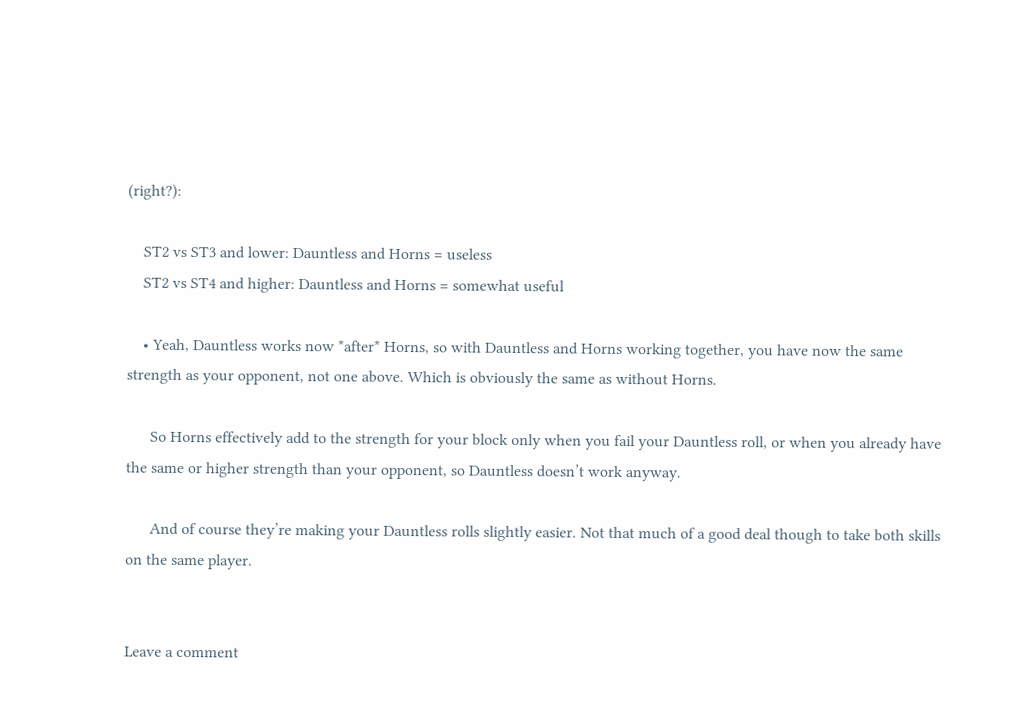(right?):

    ST2 vs ST3 and lower: Dauntless and Horns = useless
    ST2 vs ST4 and higher: Dauntless and Horns = somewhat useful

    • Yeah, Dauntless works now *after* Horns, so with Dauntless and Horns working together, you have now the same strength as your opponent, not one above. Which is obviously the same as without Horns.

      So Horns effectively add to the strength for your block only when you fail your Dauntless roll, or when you already have the same or higher strength than your opponent, so Dauntless doesn’t work anyway.

      And of course they’re making your Dauntless rolls slightly easier. Not that much of a good deal though to take both skills on the same player.


Leave a comment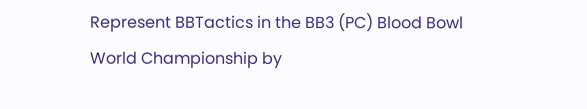Represent BBTactics in the BB3 (PC) Blood Bowl World Championship by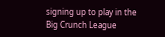signing up to play in the Big Crunch League